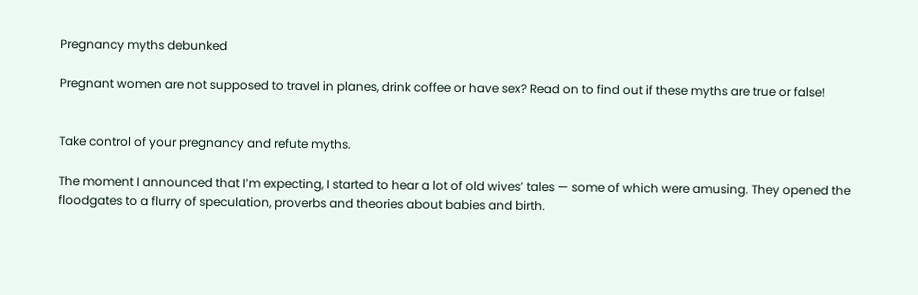Pregnancy myths debunked

Pregnant women are not supposed to travel in planes, drink coffee or have sex? Read on to find out if these myths are true or false!


Take control of your pregnancy and refute myths.

The moment I announced that I’m expecting, I started to hear a lot of old wives’ tales — some of which were amusing. They opened the floodgates to a flurry of speculation, proverbs and theories about babies and birth.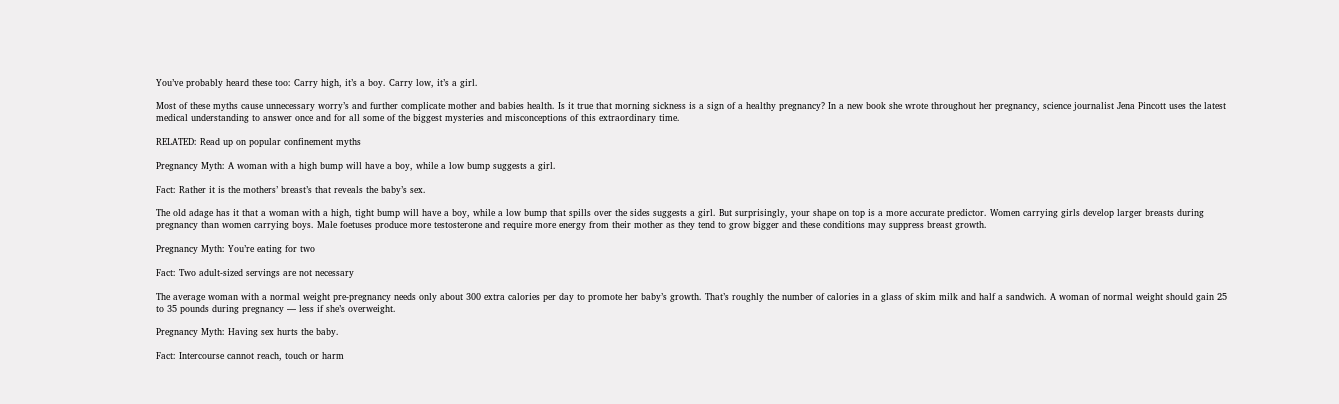You’ve probably heard these too: Carry high, it’s a boy. Carry low, it’s a girl.

Most of these myths cause unnecessary worry’s and further complicate mother and babies health. Is it true that morning sickness is a sign of a healthy pregnancy? In a new book she wrote throughout her pregnancy, science journalist Jena Pincott uses the latest medical understanding to answer once and for all some of the biggest mysteries and misconceptions of this extraordinary time.

RELATED: Read up on popular confinement myths

Pregnancy Myth: A woman with a high bump will have a boy, while a low bump suggests a girl.

Fact: Rather it is the mothers’ breast’s that reveals the baby’s sex.

The old adage has it that a woman with a high, tight bump will have a boy, while a low bump that spills over the sides suggests a girl. But surprisingly, your shape on top is a more accurate predictor. Women carrying girls develop larger breasts during pregnancy than women carrying boys. Male foetuses produce more testosterone and require more energy from their mother as they tend to grow bigger and these conditions may suppress breast growth.

Pregnancy Myth: You’re eating for two

Fact: Two adult-sized servings are not necessary

The average woman with a normal weight pre-pregnancy needs only about 300 extra calories per day to promote her baby’s growth. That’s roughly the number of calories in a glass of skim milk and half a sandwich. A woman of normal weight should gain 25 to 35 pounds during pregnancy — less if she’s overweight.

Pregnancy Myth: Having sex hurts the baby.

Fact: Intercourse cannot reach, touch or harm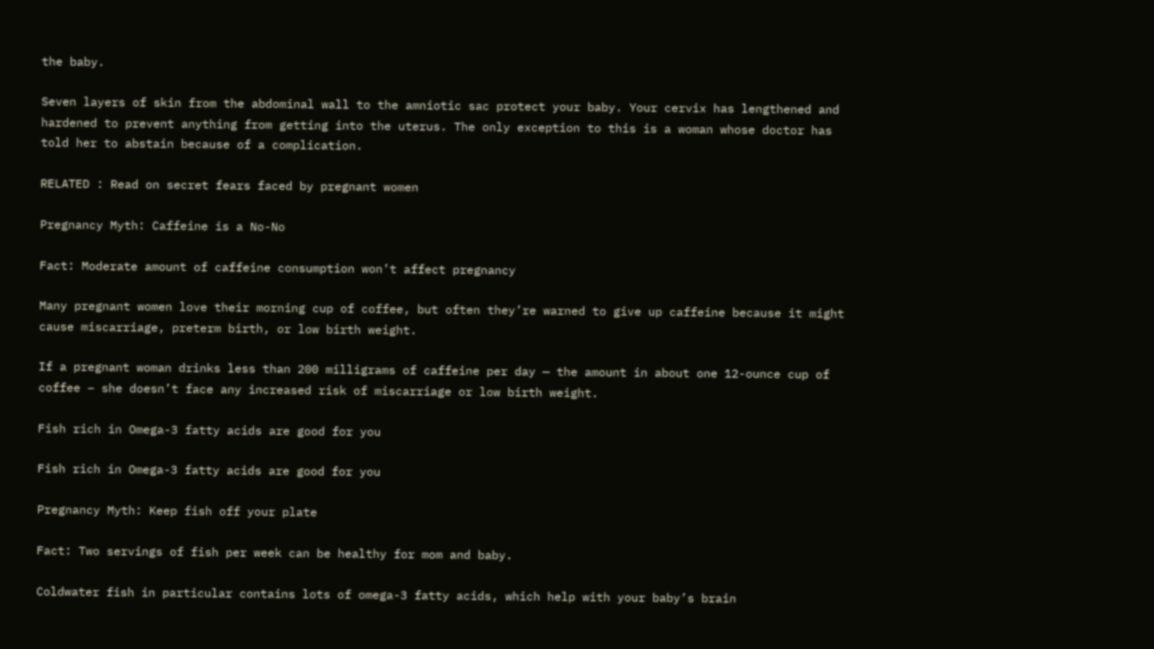the baby.

Seven layers of skin from the abdominal wall to the amniotic sac protect your baby. Your cervix has lengthened and hardened to prevent anything from getting into the uterus. The only exception to this is a woman whose doctor has told her to abstain because of a complication.

RELATED : Read on secret fears faced by pregnant women

Pregnancy Myth: Caffeine is a No-No

Fact: Moderate amount of caffeine consumption won’t affect pregnancy

Many pregnant women love their morning cup of coffee, but often they’re warned to give up caffeine because it might cause miscarriage, preterm birth, or low birth weight.

If a pregnant woman drinks less than 200 milligrams of caffeine per day — the amount in about one 12-ounce cup of coffee – she doesn’t face any increased risk of miscarriage or low birth weight.

Fish rich in Omega-3 fatty acids are good for you

Fish rich in Omega-3 fatty acids are good for you

Pregnancy Myth: Keep fish off your plate

Fact: Two servings of fish per week can be healthy for mom and baby.

Coldwater fish in particular contains lots of omega-3 fatty acids, which help with your baby’s brain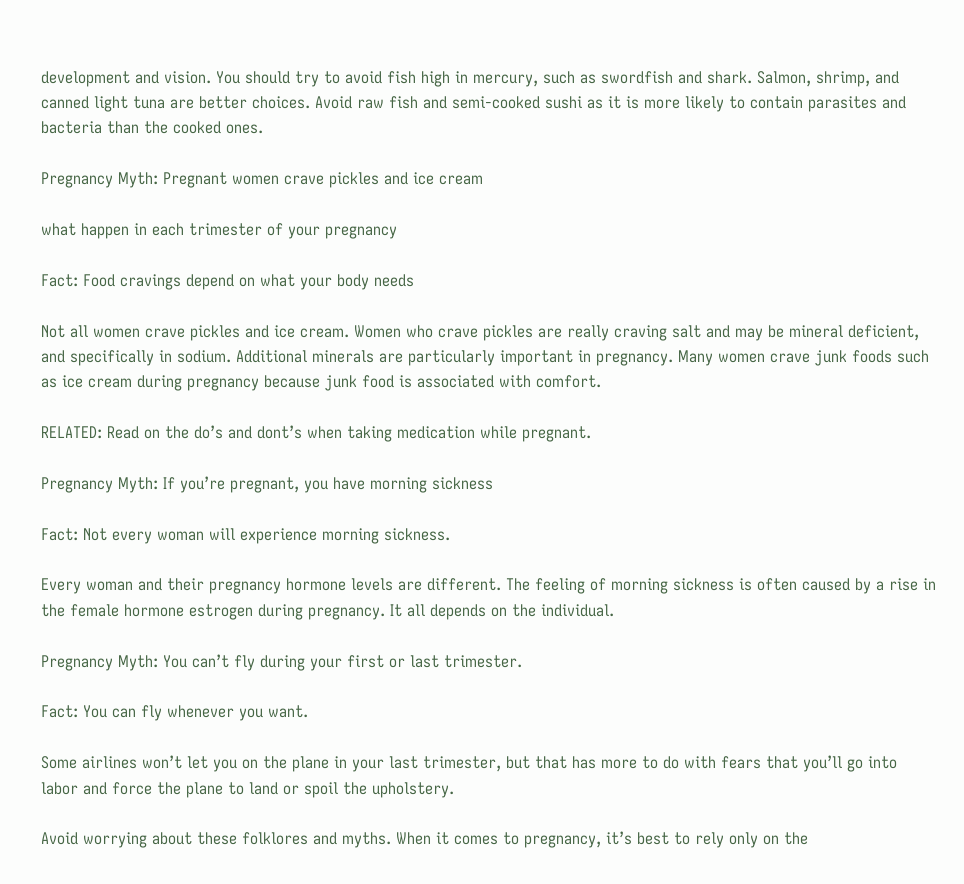development and vision. You should try to avoid fish high in mercury, such as swordfish and shark. Salmon, shrimp, and canned light tuna are better choices. Avoid raw fish and semi-cooked sushi as it is more likely to contain parasites and bacteria than the cooked ones.

Pregnancy Myth: Pregnant women crave pickles and ice cream

what happen in each trimester of your pregnancy

Fact: Food cravings depend on what your body needs

Not all women crave pickles and ice cream. Women who crave pickles are really craving salt and may be mineral deficient, and specifically in sodium. Additional minerals are particularly important in pregnancy. Many women crave junk foods such as ice cream during pregnancy because junk food is associated with comfort.

RELATED: Read on the do’s and dont’s when taking medication while pregnant.

Pregnancy Myth: If you’re pregnant, you have morning sickness

Fact: Not every woman will experience morning sickness.

Every woman and their pregnancy hormone levels are different. The feeling of morning sickness is often caused by a rise in the female hormone estrogen during pregnancy. It all depends on the individual.

Pregnancy Myth: You can’t fly during your first or last trimester.

Fact: You can fly whenever you want.

Some airlines won’t let you on the plane in your last trimester, but that has more to do with fears that you’ll go into labor and force the plane to land or spoil the upholstery.

Avoid worrying about these folklores and myths. When it comes to pregnancy, it’s best to rely only on the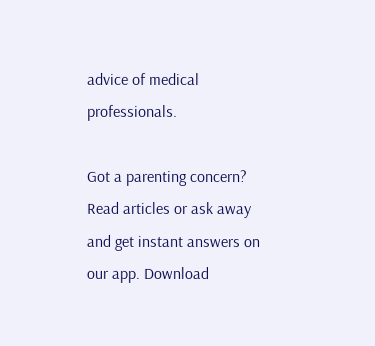advice of medical professionals.

Got a parenting concern? Read articles or ask away and get instant answers on our app. Download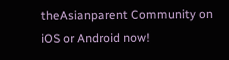theAsianparent Community on iOS or Android now!